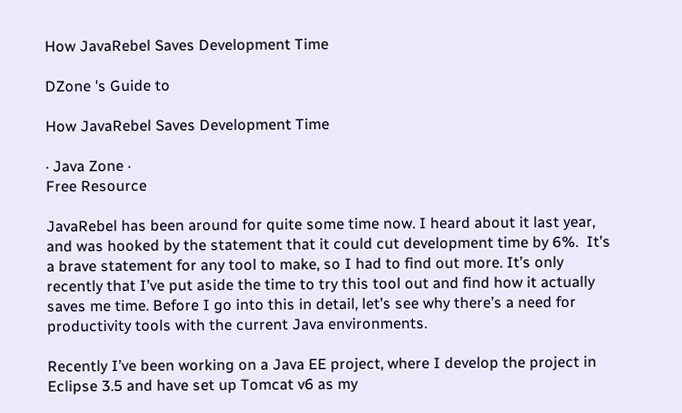How JavaRebel Saves Development Time

DZone 's Guide to

How JavaRebel Saves Development Time

· Java Zone ·
Free Resource

JavaRebel has been around for quite some time now. I heard about it last year, and was hooked by the statement that it could cut development time by 6%.  It’s a brave statement for any tool to make, so I had to find out more. It’s only recently that I’ve put aside the time to try this tool out and find how it actually saves me time. Before I go into this in detail, let’s see why there’s a need for productivity tools with the current Java environments.

Recently I’ve been working on a Java EE project, where I develop the project in Eclipse 3.5 and have set up Tomcat v6 as my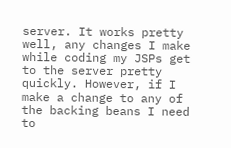server. It works pretty well, any changes I make while coding my JSPs get to the server pretty quickly. However, if I make a change to any of the backing beans I need to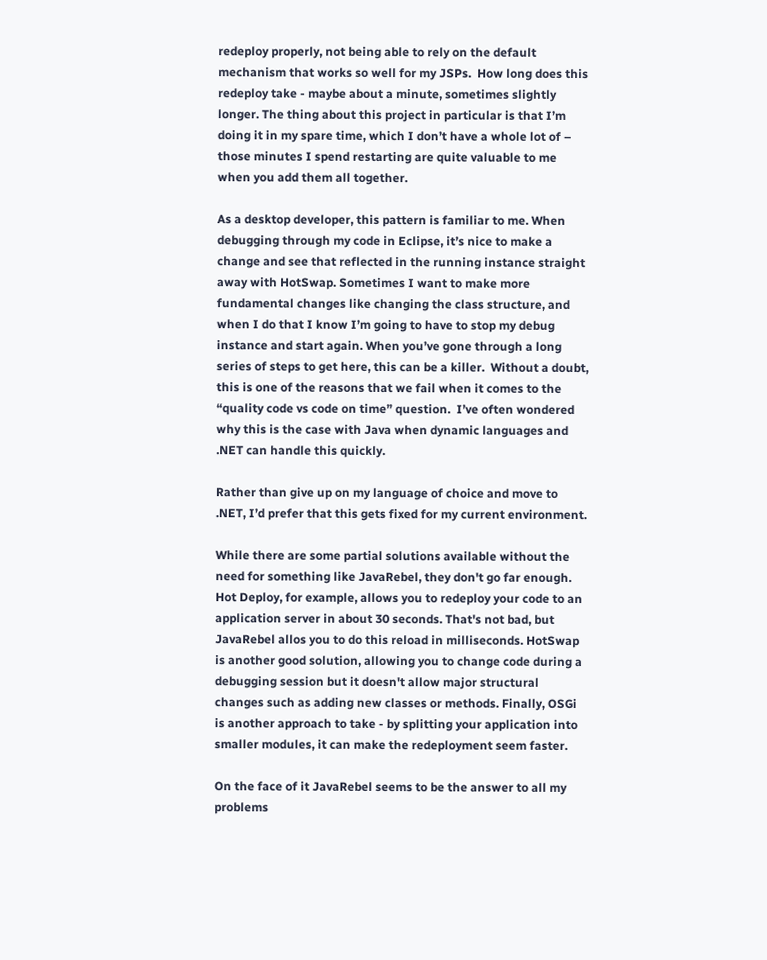redeploy properly, not being able to rely on the default mechanism that works so well for my JSPs.  How long does this redeploy take - maybe about a minute, sometimes slightly longer. The thing about this project in particular is that I’m doing it in my spare time, which I don’t have a whole lot of – those minutes I spend restarting are quite valuable to me when you add them all together.

As a desktop developer, this pattern is familiar to me. When debugging through my code in Eclipse, it’s nice to make a change and see that reflected in the running instance straight away with HotSwap. Sometimes I want to make more fundamental changes like changing the class structure, and when I do that I know I’m going to have to stop my debug instance and start again. When you’ve gone through a long series of steps to get here, this can be a killer.  Without a doubt, this is one of the reasons that we fail when it comes to the “quality code vs code on time” question.  I’ve often wondered why this is the case with Java when dynamic languages and .NET can handle this quickly.

Rather than give up on my language of choice and move to .NET, I’d prefer that this gets fixed for my current environment.

While there are some partial solutions available without the need for something like JavaRebel, they don't go far enough. Hot Deploy, for example, allows you to redeploy your code to an application server in about 30 seconds. That's not bad, but JavaRebel allos you to do this reload in milliseconds. HotSwap is another good solution, allowing you to change code during a debugging session but it doesn't allow major structural changes such as adding new classes or methods. Finally, OSGi is another approach to take - by splitting your application into smaller modules, it can make the redeployment seem faster.

On the face of it JavaRebel seems to be the answer to all my problems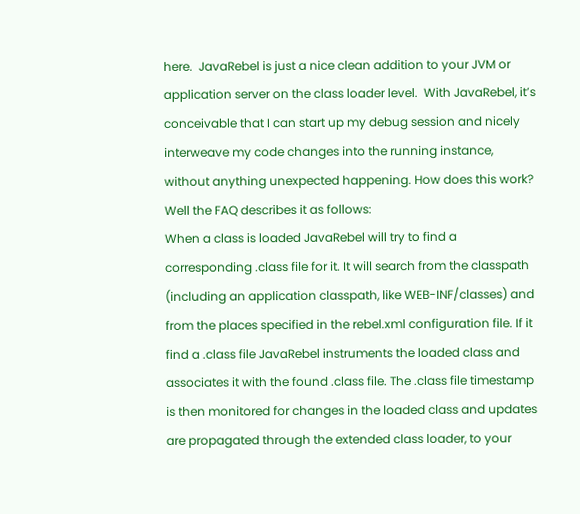here.  JavaRebel is just a nice clean addition to your JVM or application server on the class loader level.  With JavaRebel, it’s conceivable that I can start up my debug session and nicely interweave my code changes into the running instance, without anything unexpected happening. How does this work? Well the FAQ describes it as follows:
When a class is loaded JavaRebel will try to find a corresponding .class file for it. It will search from the classpath (including an application classpath, like WEB-INF/classes) and from the places specified in the rebel.xml configuration file. If it find a .class file JavaRebel instruments the loaded class and associates it with the found .class file. The .class file timestamp is then monitored for changes in the loaded class and updates are propagated through the extended class loader, to your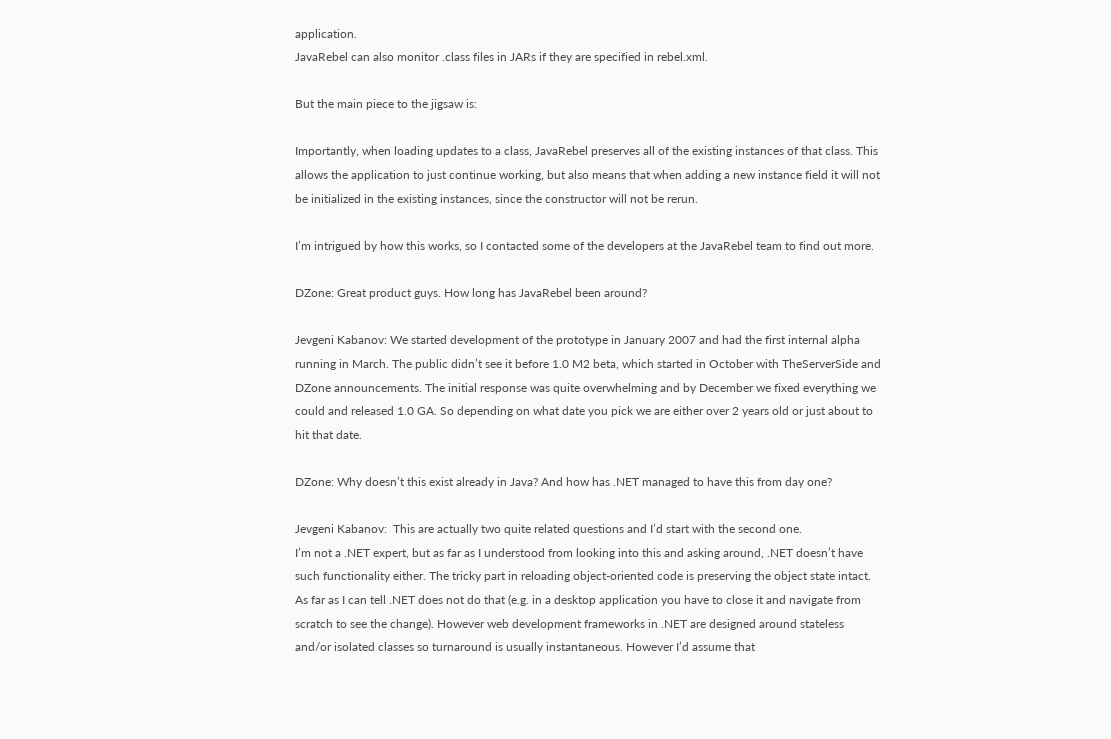application.
JavaRebel can also monitor .class files in JARs if they are specified in rebel.xml.

But the main piece to the jigsaw is:

Importantly, when loading updates to a class, JavaRebel preserves all of the existing instances of that class. This allows the application to just continue working, but also means that when adding a new instance field it will not be initialized in the existing instances, since the constructor will not be rerun.

I’m intrigued by how this works, so I contacted some of the developers at the JavaRebel team to find out more.

DZone: Great product guys. How long has JavaRebel been around?

Jevgeni Kabanov: We started development of the prototype in January 2007 and had the first internal alpha running in March. The public didn’t see it before 1.0 M2 beta, which started in October with TheServerSide and DZone announcements. The initial response was quite overwhelming and by December we fixed everything we could and released 1.0 GA. So depending on what date you pick we are either over 2 years old or just about to hit that date.

DZone: Why doesn’t this exist already in Java? And how has .NET managed to have this from day one?

Jevgeni Kabanov:  This are actually two quite related questions and I’d start with the second one.
I’m not a .NET expert, but as far as I understood from looking into this and asking around, .NET doesn’t have such functionality either. The tricky part in reloading object-oriented code is preserving the object state intact. As far as I can tell .NET does not do that (e.g. in a desktop application you have to close it and navigate from scratch to see the change). However web development frameworks in .NET are designed around stateless and/or isolated classes so turnaround is usually instantaneous. However I’d assume that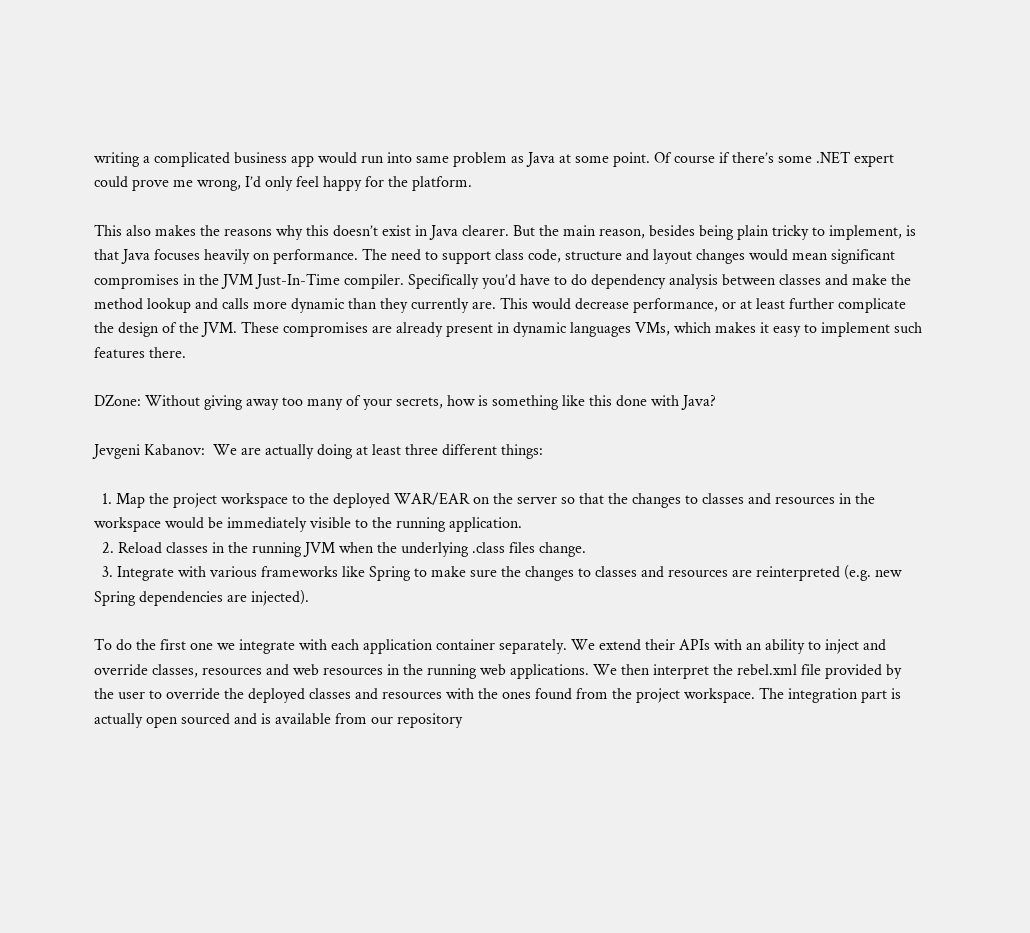writing a complicated business app would run into same problem as Java at some point. Of course if there’s some .NET expert could prove me wrong, I’d only feel happy for the platform.

This also makes the reasons why this doesn’t exist in Java clearer. But the main reason, besides being plain tricky to implement, is that Java focuses heavily on performance. The need to support class code, structure and layout changes would mean significant compromises in the JVM Just-In-Time compiler. Specifically you’d have to do dependency analysis between classes and make the method lookup and calls more dynamic than they currently are. This would decrease performance, or at least further complicate the design of the JVM. These compromises are already present in dynamic languages VMs, which makes it easy to implement such features there.

DZone: Without giving away too many of your secrets, how is something like this done with Java?

Jevgeni Kabanov:  We are actually doing at least three different things:

  1. Map the project workspace to the deployed WAR/EAR on the server so that the changes to classes and resources in the workspace would be immediately visible to the running application.
  2. Reload classes in the running JVM when the underlying .class files change.
  3. Integrate with various frameworks like Spring to make sure the changes to classes and resources are reinterpreted (e.g. new Spring dependencies are injected).

To do the first one we integrate with each application container separately. We extend their APIs with an ability to inject and override classes, resources and web resources in the running web applications. We then interpret the rebel.xml file provided by the user to override the deployed classes and resources with the ones found from the project workspace. The integration part is actually open sourced and is available from our repository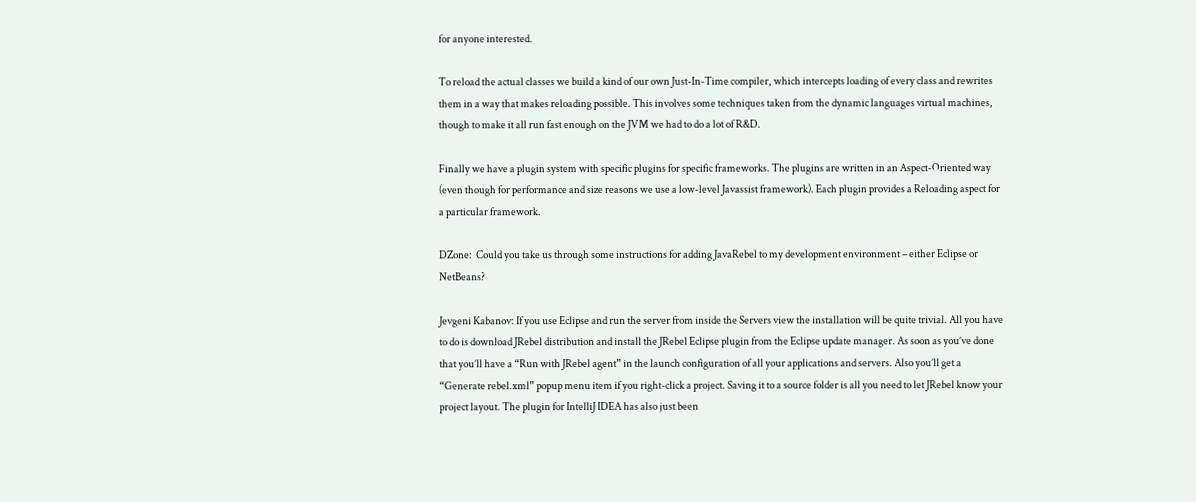for anyone interested.

To reload the actual classes we build a kind of our own Just-In-Time compiler, which intercepts loading of every class and rewrites them in a way that makes reloading possible. This involves some techniques taken from the dynamic languages virtual machines, though to make it all run fast enough on the JVM we had to do a lot of R&D.

Finally we have a plugin system with specific plugins for specific frameworks. The plugins are written in an Aspect-Oriented way (even though for performance and size reasons we use a low-level Javassist framework). Each plugin provides a Reloading aspect for a particular framework.

DZone:  Could you take us through some instructions for adding JavaRebel to my development environment – either Eclipse or NetBeans?

Jevgeni Kabanov: If you use Eclipse and run the server from inside the Servers view the installation will be quite trivial. All you have to do is download JRebel distribution and install the JRebel Eclipse plugin from the Eclipse update manager. As soon as you’ve done that you’ll have a “Run with JRebel agent” in the launch configuration of all your applications and servers. Also you’ll get a “Generate rebel.xml” popup menu item if you right-click a project. Saving it to a source folder is all you need to let JRebel know your project layout. The plugin for IntelliJ IDEA has also just been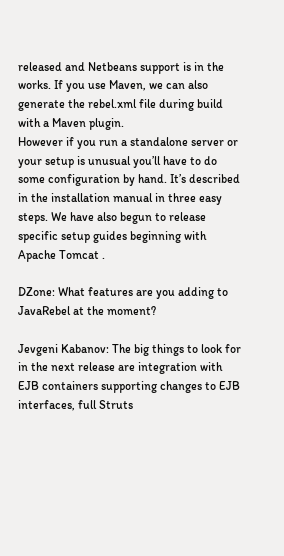released and Netbeans support is in the works. If you use Maven, we can also generate the rebel.xml file during build with a Maven plugin.
However if you run a standalone server or your setup is unusual you’ll have to do some configuration by hand. It’s described in the installation manual in three easy steps. We have also begun to release specific setup guides beginning with Apache Tomcat .

DZone: What features are you adding to JavaRebel at the moment?

Jevgeni Kabanov: The big things to look for in the next release are integration with EJB containers supporting changes to EJB interfaces, full Struts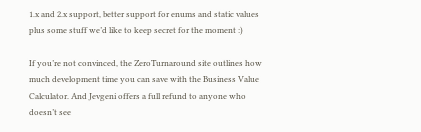1.x and 2.x support, better support for enums and static values plus some stuff we’d like to keep secret for the moment :)

If you’re not convinced, the ZeroTurnaround site outlines how much development time you can save with the Business Value Calculator. And Jevgeni offers a full refund to anyone who doesn’t see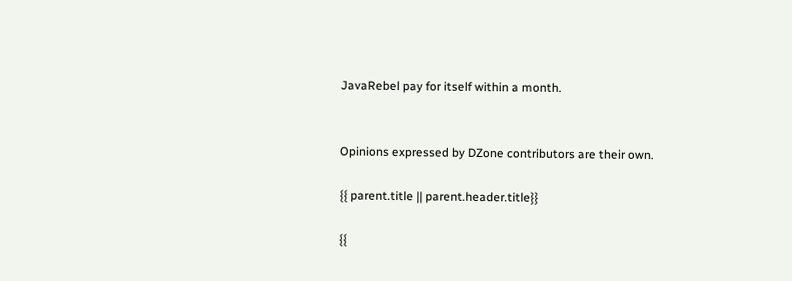JavaRebel pay for itself within a month.


Opinions expressed by DZone contributors are their own.

{{ parent.title || parent.header.title}}

{{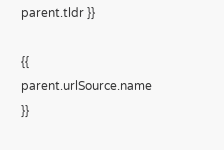parent.tldr }}

{{ parent.urlSource.name }}